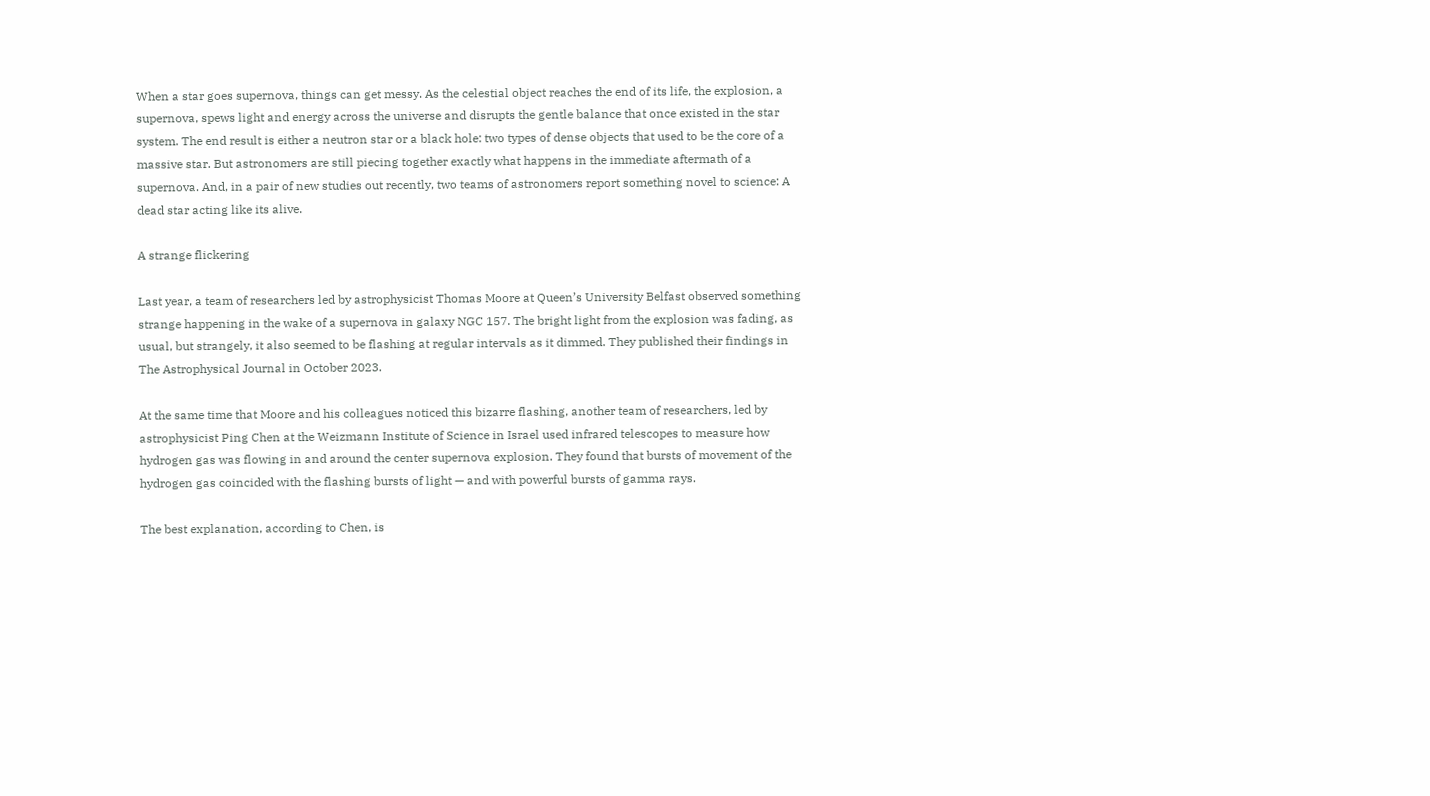When a star goes supernova, things can get messy. As the celestial object reaches the end of its life, the explosion, a supernova, spews light and energy across the universe and disrupts the gentle balance that once existed in the star system. The end result is either a neutron star or a black hole: two types of dense objects that used to be the core of a massive star. But astronomers are still piecing together exactly what happens in the immediate aftermath of a supernova. And, in a pair of new studies out recently, two teams of astronomers report something novel to science: A dead star acting like its alive.

A strange flickering

Last year, a team of researchers led by astrophysicist Thomas Moore at Queen’s University Belfast observed something strange happening in the wake of a supernova in galaxy NGC 157. The bright light from the explosion was fading, as usual, but strangely, it also seemed to be flashing at regular intervals as it dimmed. They published their findings in The Astrophysical Journal in October 2023.

At the same time that Moore and his colleagues noticed this bizarre flashing, another team of researchers, led by astrophysicist Ping Chen at the Weizmann Institute of Science in Israel used infrared telescopes to measure how hydrogen gas was flowing in and around the center supernova explosion. They found that bursts of movement of the hydrogen gas coincided with the flashing bursts of light — and with powerful bursts of gamma rays.

The best explanation, according to Chen, is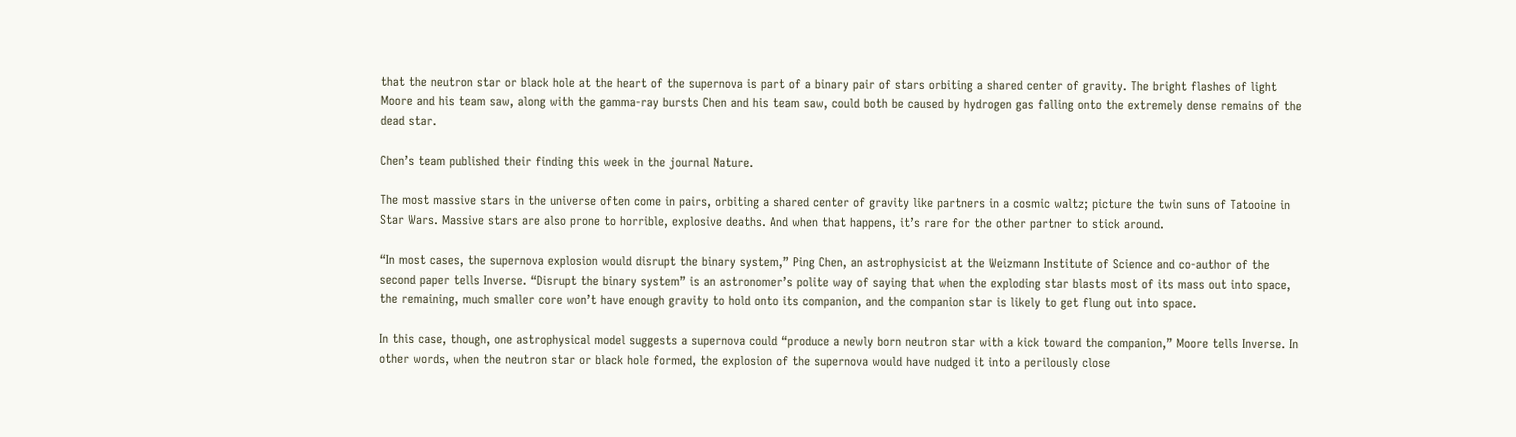that the neutron star or black hole at the heart of the supernova is part of a binary pair of stars orbiting a shared center of gravity. The bright flashes of light Moore and his team saw, along with the gamma-ray bursts Chen and his team saw, could both be caused by hydrogen gas falling onto the extremely dense remains of the dead star.

Chen’s team published their finding this week in the journal Nature.

The most massive stars in the universe often come in pairs, orbiting a shared center of gravity like partners in a cosmic waltz; picture the twin suns of Tatooine in Star Wars. Massive stars are also prone to horrible, explosive deaths. And when that happens, it’s rare for the other partner to stick around.

“In most cases, the supernova explosion would disrupt the binary system,” Ping Chen, an astrophysicist at the Weizmann Institute of Science and co-author of the second paper tells Inverse. “Disrupt the binary system” is an astronomer’s polite way of saying that when the exploding star blasts most of its mass out into space, the remaining, much smaller core won’t have enough gravity to hold onto its companion, and the companion star is likely to get flung out into space.

In this case, though, one astrophysical model suggests a supernova could “produce a newly born neutron star with a kick toward the companion,” Moore tells Inverse. In other words, when the neutron star or black hole formed, the explosion of the supernova would have nudged it into a perilously close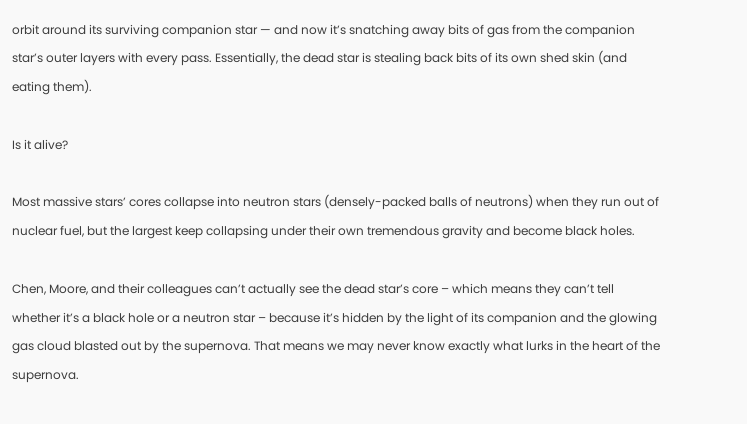orbit around its surviving companion star — and now it’s snatching away bits of gas from the companion star’s outer layers with every pass. Essentially, the dead star is stealing back bits of its own shed skin (and eating them).

Is it alive?

Most massive stars’ cores collapse into neutron stars (densely-packed balls of neutrons) when they run out of nuclear fuel, but the largest keep collapsing under their own tremendous gravity and become black holes.

Chen, Moore, and their colleagues can’t actually see the dead star’s core – which means they can’t tell whether it’s a black hole or a neutron star – because it’s hidden by the light of its companion and the glowing gas cloud blasted out by the supernova. That means we may never know exactly what lurks in the heart of the supernova.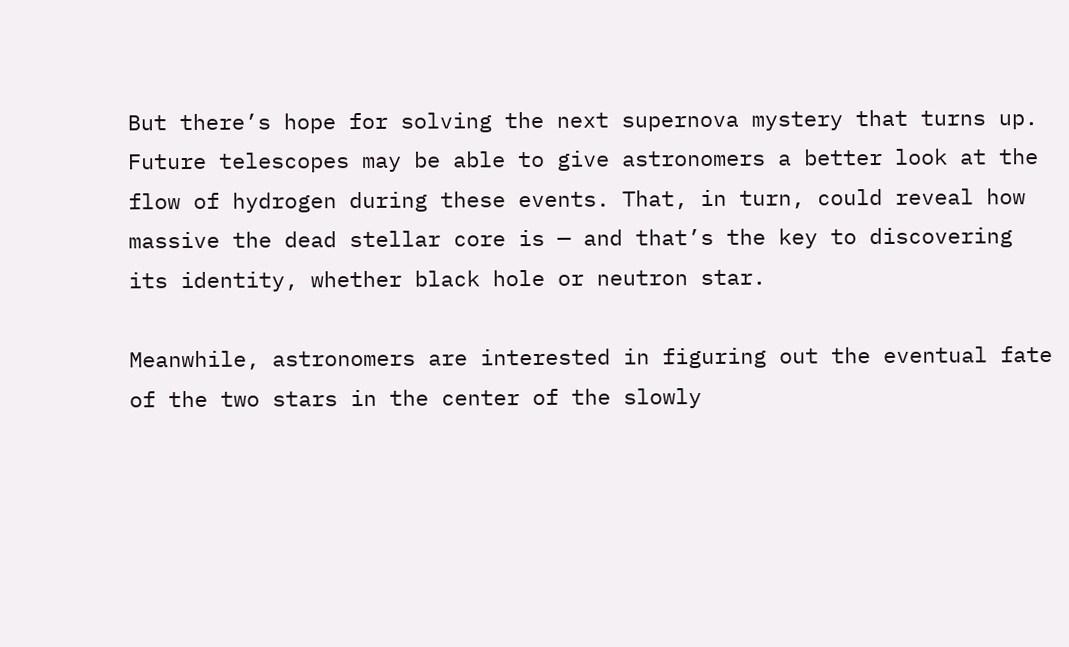But there’s hope for solving the next supernova mystery that turns up. Future telescopes may be able to give astronomers a better look at the flow of hydrogen during these events. That, in turn, could reveal how massive the dead stellar core is — and that’s the key to discovering its identity, whether black hole or neutron star.

Meanwhile, astronomers are interested in figuring out the eventual fate of the two stars in the center of the slowly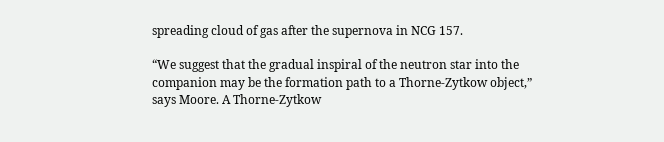spreading cloud of gas after the supernova in NCG 157.

“We suggest that the gradual inspiral of the neutron star into the companion may be the formation path to a Thorne-Zytkow object,” says Moore. A Thorne-Zytkow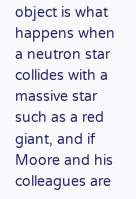object is what happens when a neutron star collides with a massive star such as a red giant, and if Moore and his colleagues are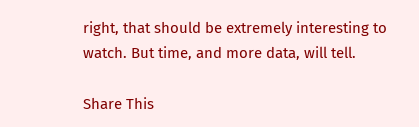right, that should be extremely interesting to watch. But time, and more data, will tell.

Share This